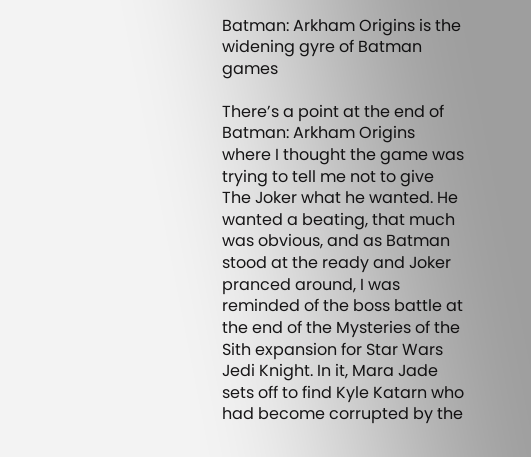Batman: Arkham Origins is the widening gyre of Batman games

There’s a point at the end of Batman: Arkham Origins where I thought the game was trying to tell me not to give The Joker what he wanted. He wanted a beating, that much was obvious, and as Batman stood at the ready and Joker pranced around, I was reminded of the boss battle at the end of the Mysteries of the Sith expansion for Star Wars Jedi Knight. In it, Mara Jade sets off to find Kyle Katarn who had become corrupted by the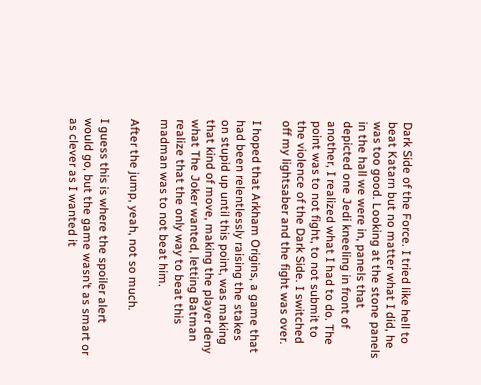Dark Side of the Force. I tried like hell to beat Katarn but no matter what I did, he was too good. Looking at the stone panels in the hall we were in, panels that depicted one Jedi kneeling in front of another, I realized what I had to do. The point was to not fight, to not submit to the violence of the Dark Side. I switched off my lightsaber and the fight was over.

I hoped that Arkham Origins, a game that had been relentlessly raising the stakes on stupid up until this point, was making that kind of move, making the player deny what The Joker wanted, letting Batman realize that the only way to beat this madman was to not beat him.

After the jump, yeah, not so much.

I guess this is where the spoiler alert would go, but the game wasn’t as smart or as clever as I wanted it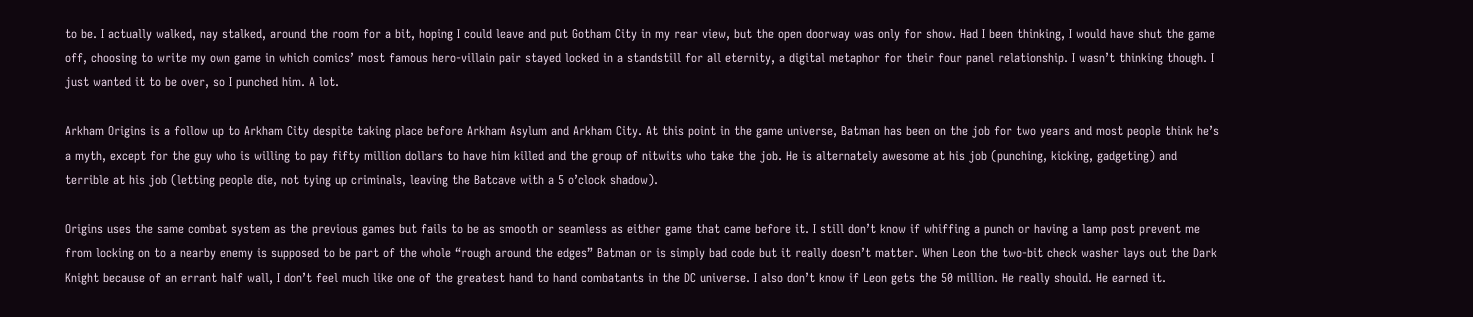to be. I actually walked, nay stalked, around the room for a bit, hoping I could leave and put Gotham City in my rear view, but the open doorway was only for show. Had I been thinking, I would have shut the game off, choosing to write my own game in which comics’ most famous hero-villain pair stayed locked in a standstill for all eternity, a digital metaphor for their four panel relationship. I wasn’t thinking though. I just wanted it to be over, so I punched him. A lot.

Arkham Origins is a follow up to Arkham City despite taking place before Arkham Asylum and Arkham City. At this point in the game universe, Batman has been on the job for two years and most people think he’s a myth, except for the guy who is willing to pay fifty million dollars to have him killed and the group of nitwits who take the job. He is alternately awesome at his job (punching, kicking, gadgeting) and terrible at his job (letting people die, not tying up criminals, leaving the Batcave with a 5 o’clock shadow).

Origins uses the same combat system as the previous games but fails to be as smooth or seamless as either game that came before it. I still don’t know if whiffing a punch or having a lamp post prevent me from locking on to a nearby enemy is supposed to be part of the whole “rough around the edges” Batman or is simply bad code but it really doesn’t matter. When Leon the two-bit check washer lays out the Dark Knight because of an errant half wall, I don’t feel much like one of the greatest hand to hand combatants in the DC universe. I also don’t know if Leon gets the 50 million. He really should. He earned it.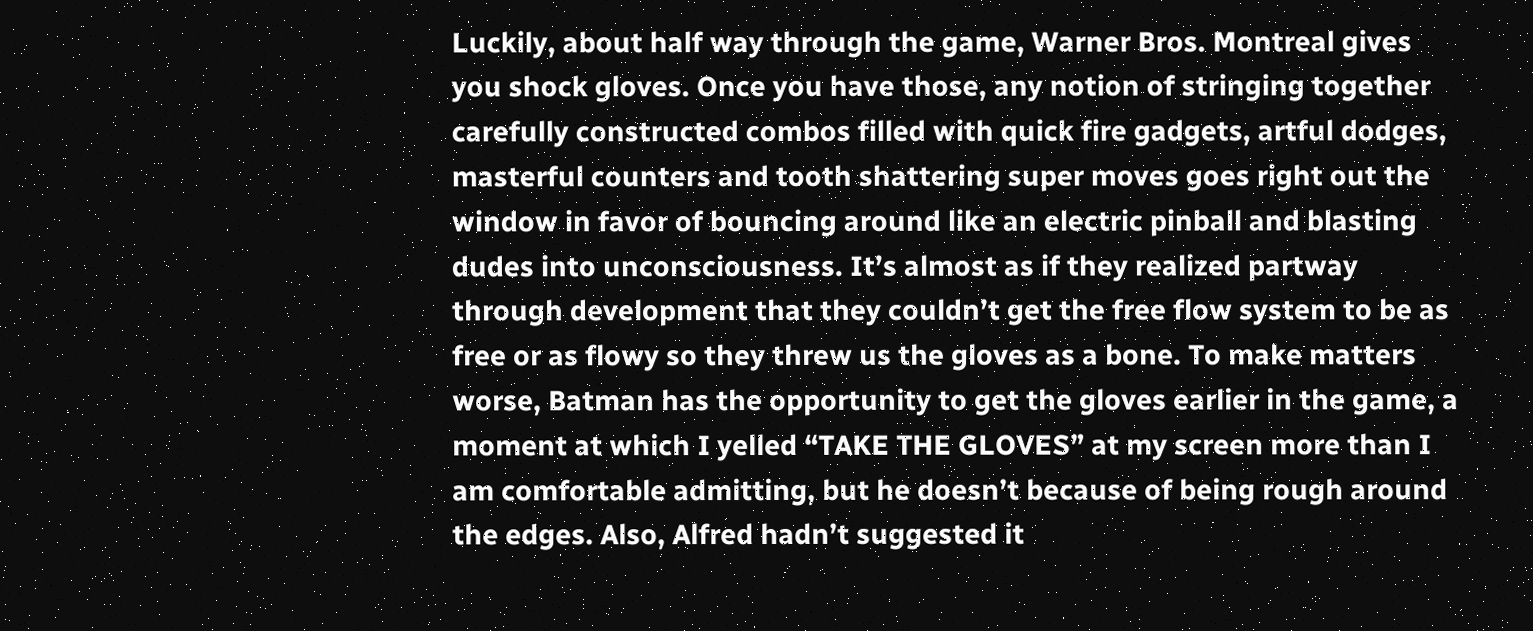Luckily, about half way through the game, Warner Bros. Montreal gives you shock gloves. Once you have those, any notion of stringing together carefully constructed combos filled with quick fire gadgets, artful dodges, masterful counters and tooth shattering super moves goes right out the window in favor of bouncing around like an electric pinball and blasting dudes into unconsciousness. It’s almost as if they realized partway through development that they couldn’t get the free flow system to be as free or as flowy so they threw us the gloves as a bone. To make matters worse, Batman has the opportunity to get the gloves earlier in the game, a moment at which I yelled “TAKE THE GLOVES” at my screen more than I am comfortable admitting, but he doesn’t because of being rough around the edges. Also, Alfred hadn’t suggested it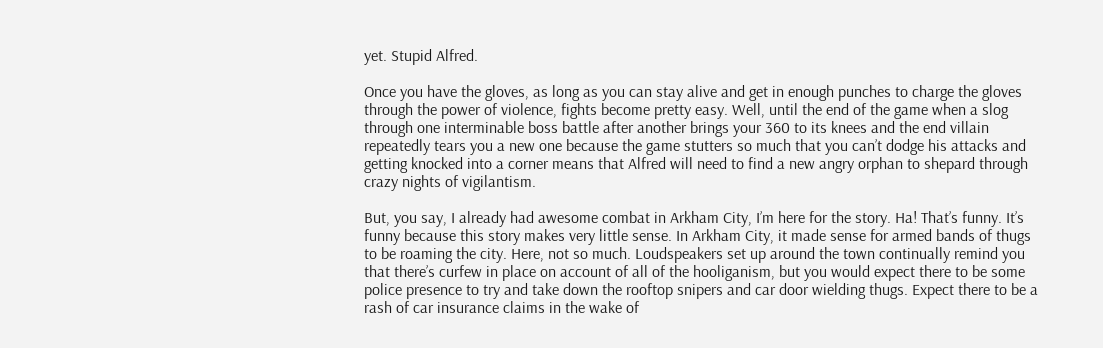yet. Stupid Alfred.

Once you have the gloves, as long as you can stay alive and get in enough punches to charge the gloves through the power of violence, fights become pretty easy. Well, until the end of the game when a slog through one interminable boss battle after another brings your 360 to its knees and the end villain repeatedly tears you a new one because the game stutters so much that you can’t dodge his attacks and getting knocked into a corner means that Alfred will need to find a new angry orphan to shepard through crazy nights of vigilantism.

But, you say, I already had awesome combat in Arkham City, I’m here for the story. Ha! That’s funny. It’s funny because this story makes very little sense. In Arkham City, it made sense for armed bands of thugs to be roaming the city. Here, not so much. Loudspeakers set up around the town continually remind you that there’s curfew in place on account of all of the hooliganism, but you would expect there to be some police presence to try and take down the rooftop snipers and car door wielding thugs. Expect there to be a rash of car insurance claims in the wake of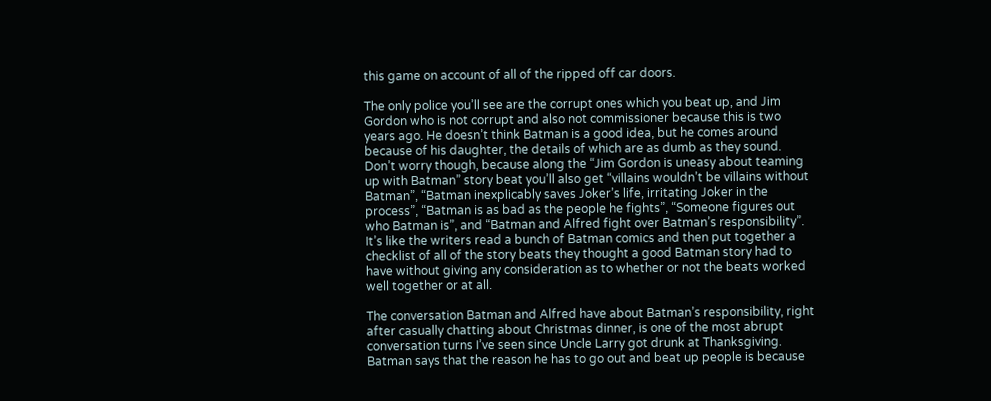this game on account of all of the ripped off car doors.

The only police you’ll see are the corrupt ones which you beat up, and Jim Gordon who is not corrupt and also not commissioner because this is two years ago. He doesn’t think Batman is a good idea, but he comes around because of his daughter, the details of which are as dumb as they sound. Don’t worry though, because along the “Jim Gordon is uneasy about teaming up with Batman” story beat you’ll also get “villains wouldn’t be villains without Batman”, “Batman inexplicably saves Joker’s life, irritating Joker in the process”, “Batman is as bad as the people he fights”, “Someone figures out who Batman is”, and “Batman and Alfred fight over Batman’s responsibility”. It’s like the writers read a bunch of Batman comics and then put together a checklist of all of the story beats they thought a good Batman story had to have without giving any consideration as to whether or not the beats worked well together or at all.

The conversation Batman and Alfred have about Batman’s responsibility, right after casually chatting about Christmas dinner, is one of the most abrupt conversation turns I’ve seen since Uncle Larry got drunk at Thanksgiving. Batman says that the reason he has to go out and beat up people is because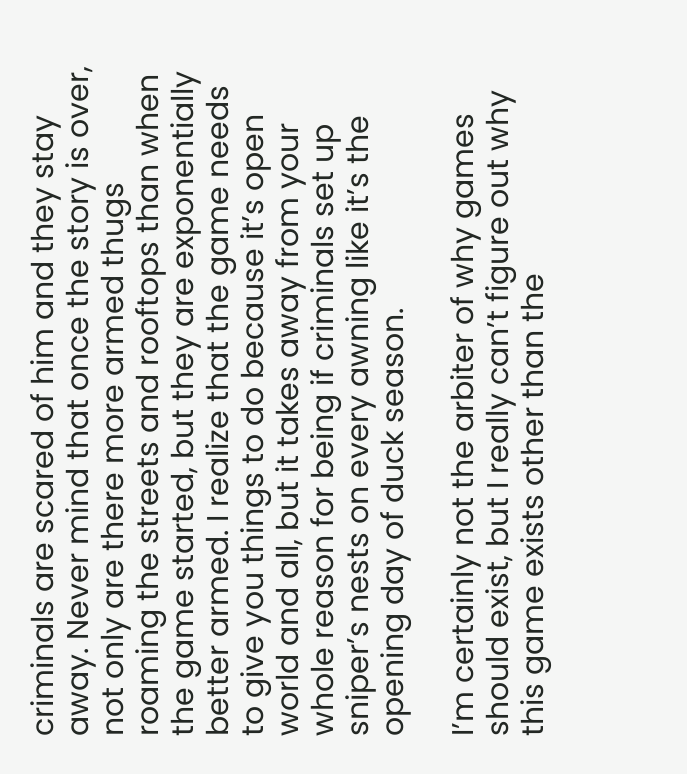criminals are scared of him and they stay away. Never mind that once the story is over, not only are there more armed thugs roaming the streets and rooftops than when the game started, but they are exponentially better armed. I realize that the game needs to give you things to do because it’s open world and all, but it takes away from your whole reason for being if criminals set up sniper’s nests on every awning like it’s the opening day of duck season.

I’m certainly not the arbiter of why games should exist, but I really can’t figure out why this game exists other than the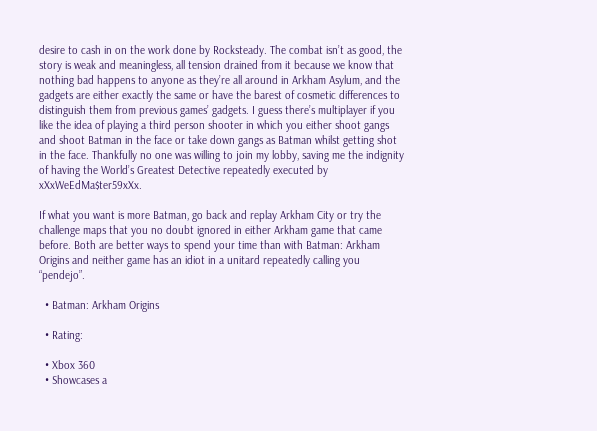desire to cash in on the work done by Rocksteady. The combat isn’t as good, the story is weak and meaningless, all tension drained from it because we know that nothing bad happens to anyone as they’re all around in Arkham Asylum, and the gadgets are either exactly the same or have the barest of cosmetic differences to distinguish them from previous games’ gadgets. I guess there’s multiplayer if you like the idea of playing a third person shooter in which you either shoot gangs and shoot Batman in the face or take down gangs as Batman whilst getting shot in the face. Thankfully no one was willing to join my lobby, saving me the indignity of having the World’s Greatest Detective repeatedly executed by xXxWeEdMa$ter59xXx.

If what you want is more Batman, go back and replay Arkham City or try the challenge maps that you no doubt ignored in either Arkham game that came before. Both are better ways to spend your time than with Batman: Arkham Origins and neither game has an idiot in a unitard repeatedly calling you “pendejo”.

  • Batman: Arkham Origins

  • Rating:

  • Xbox 360
  • Showcases a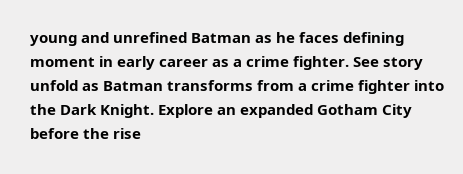young and unrefined Batman as he faces defining moment in early career as a crime fighter. See story unfold as Batman transforms from a crime fighter into the Dark Knight. Explore an expanded Gotham City before the rise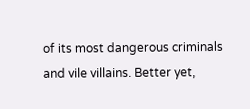of its most dangerous criminals and vile villains. Better yet,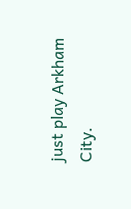just play Arkham City.